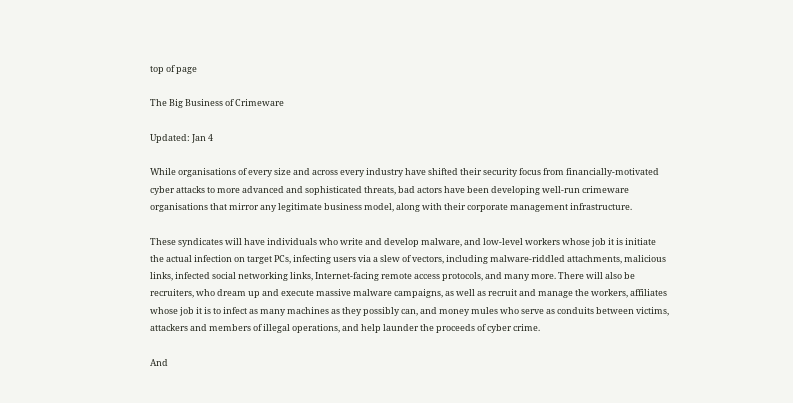top of page

The Big Business of Crimeware

Updated: Jan 4

While organisations of every size and across every industry have shifted their security focus from financially-motivated cyber attacks to more advanced and sophisticated threats, bad actors have been developing well-run crimeware organisations that mirror any legitimate business model, along with their corporate management infrastructure.

These syndicates will have individuals who write and develop malware, and low-level workers whose job it is initiate the actual infection on target PCs, infecting users via a slew of vectors, including malware-riddled attachments, malicious links, infected social networking links, Internet-facing remote access protocols, and many more. There will also be recruiters, who dream up and execute massive malware campaigns, as well as recruit and manage the workers, affiliates whose job it is to infect as many machines as they possibly can, and money mules who serve as conduits between victims, attackers and members of illegal operations, and help launder the proceeds of cyber crime.

And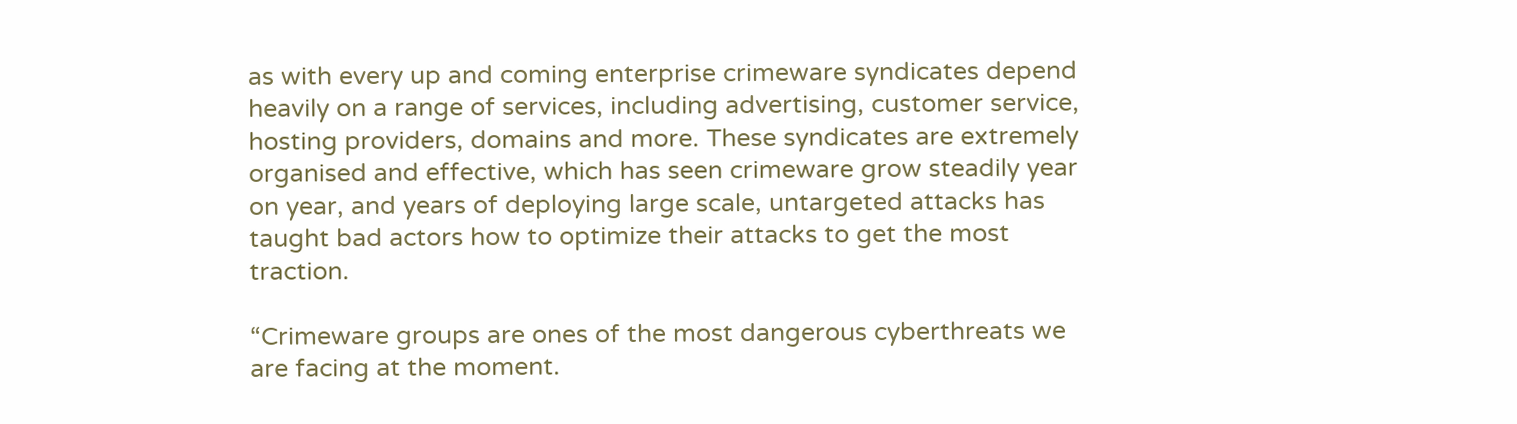as with every up and coming enterprise crimeware syndicates depend heavily on a range of services, including advertising, customer service, hosting providers, domains and more. These syndicates are extremely organised and effective, which has seen crimeware grow steadily year on year, and years of deploying large scale, untargeted attacks has taught bad actors how to optimize their attacks to get the most traction.

“Crimeware groups are ones of the most dangerous cyberthreats we are facing at the moment.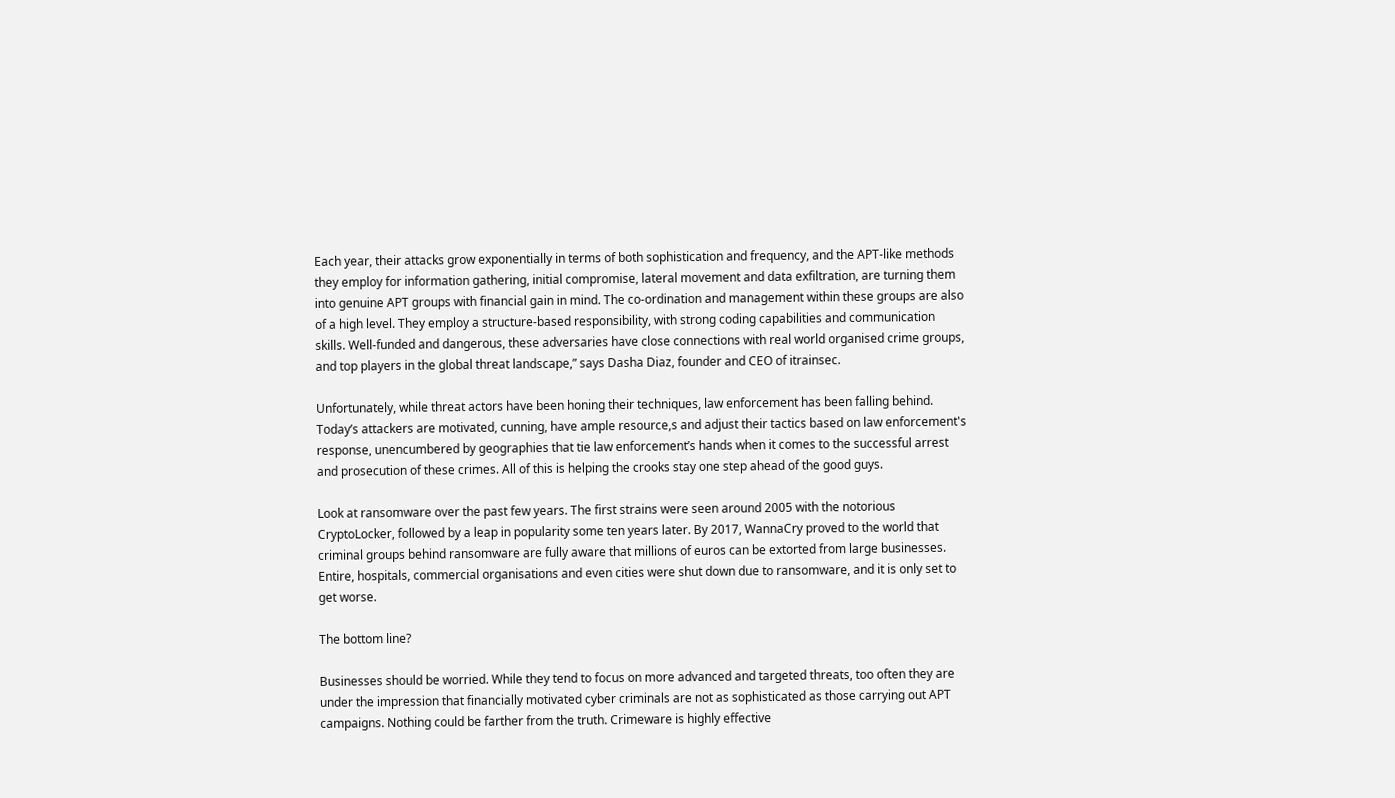Each year, their attacks grow exponentially in terms of both sophistication and frequency, and the APT-like methods they employ for information gathering, initial compromise, lateral movement and data exfiltration, are turning them into genuine APT groups with financial gain in mind. The co-ordination and management within these groups are also of a high level. They employ a structure-based responsibility, with strong coding capabilities and communication skills. Well-funded and dangerous, these adversaries have close connections with real world organised crime groups, and top players in the global threat landscape,” says Dasha Diaz, founder and CEO of itrainsec.

Unfortunately, while threat actors have been honing their techniques, law enforcement has been falling behind. Today’s attackers are motivated, cunning, have ample resource,s and adjust their tactics based on law enforcement's response, unencumbered by geographies that tie law enforcement’s hands when it comes to the successful arrest and prosecution of these crimes. All of this is helping the crooks stay one step ahead of the good guys.

Look at ransomware over the past few years. The first strains were seen around 2005 with the notorious CryptoLocker, followed by a leap in popularity some ten years later. By 2017, WannaCry proved to the world that criminal groups behind ransomware are fully aware that millions of euros can be extorted from large businesses. Entire, hospitals, commercial organisations and even cities were shut down due to ransomware, and it is only set to get worse.

The bottom line?

Businesses should be worried. While they tend to focus on more advanced and targeted threats, too often they are under the impression that financially motivated cyber criminals are not as sophisticated as those carrying out APT campaigns. Nothing could be farther from the truth. Crimeware is highly effective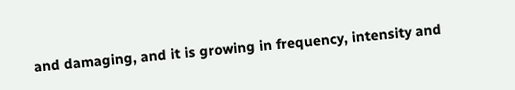and damaging, and it is growing in frequency, intensity and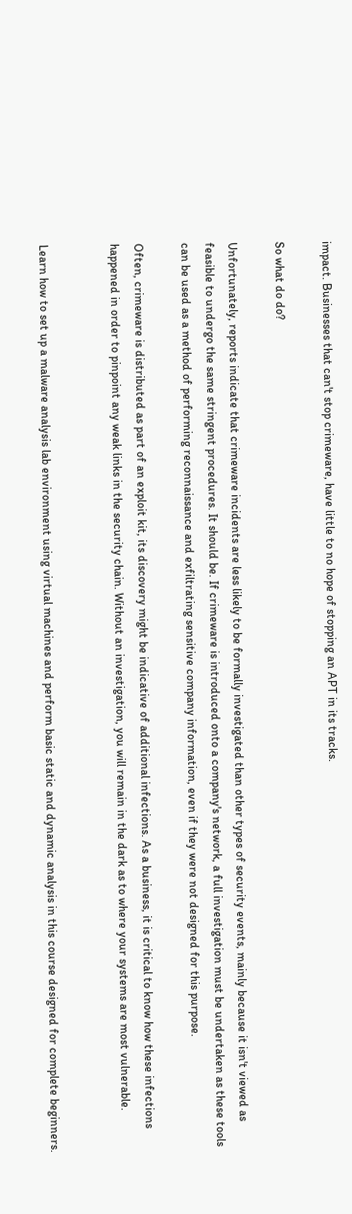impact. Businesses that can't stop crimeware, have little to no hope of stopping an APT in its tracks.

So what do do?

Unfortunately, reports indicate that crimeware incidents are less likely to be formally investigated than other types of security events, mainly because it isn't viewed as feasible to undergo the same stringent procedures. It should be. If crimeware is introduced onto a company's network, a full investigation must be undertaken as these tools can be used as a method of performing reconnaissance and exfiltrating sensitive company information, even if they were not designed for this purpose.

Often, crimeware is distributed as part of an exploit kit, its discovery might be indicative of additional infections. As a business, it is critical to know how these infections happened in order to pinpoint any weak links in the security chain. Without an investigation, you will remain in the dark as to where your systems are most vulnerable.


Learn how to set up a malware analysis lab environment using virtual machines and perform basic static and dynamic analysis in this course designed for complete beginners.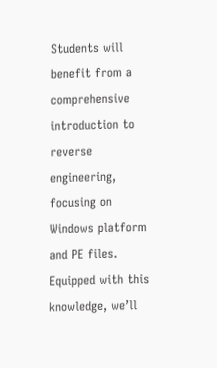Students will benefit from a comprehensive introduction to reverse engineering, focusing on Windows platform and PE files. Equipped with this knowledge, we’ll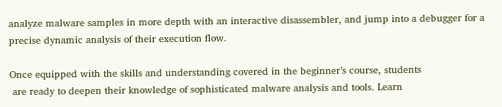analyze malware samples in more depth with an interactive disassembler, and jump into a debugger for a precise dynamic analysis of their execution flow.

Once equipped with the skills and understanding covered in the beginner’s course, students
 are ready to deepen their knowledge of sophisticated malware analysis and tools. Learn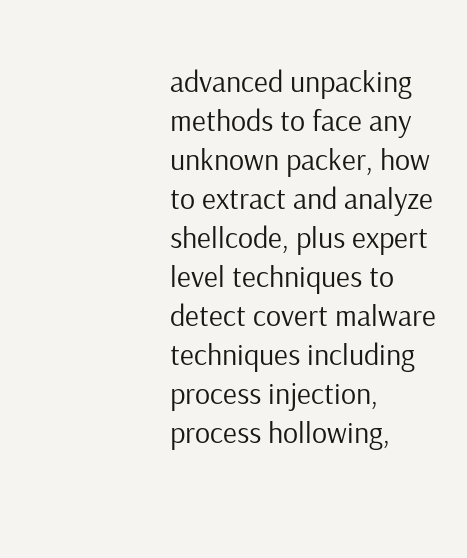advanced unpacking methods to face any unknown packer, how to extract and analyze shellcode, plus expert level techniques to detect covert malware techniques including process injection, process hollowing,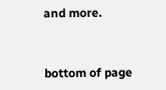and more.


bottom of page